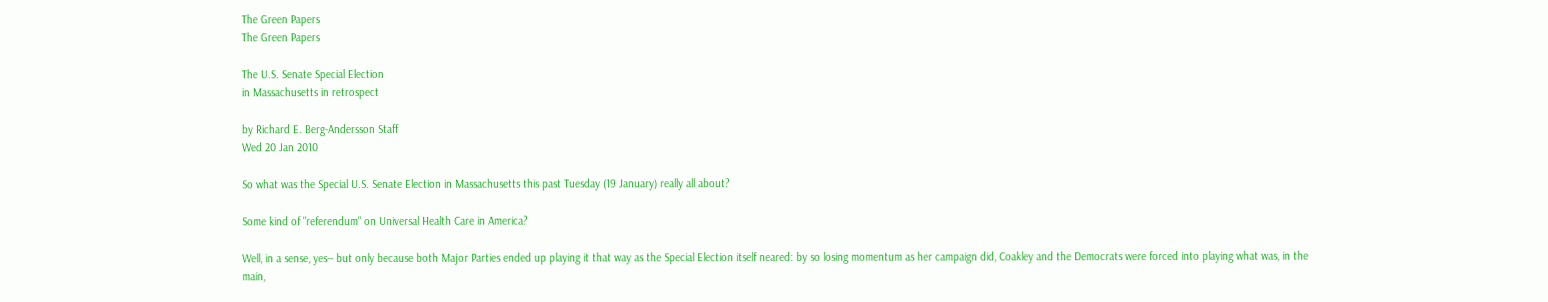The Green Papers
The Green Papers

The U.S. Senate Special Election
in Massachusetts in retrospect

by Richard E. Berg-Andersson Staff
Wed 20 Jan 2010

So what was the Special U.S. Senate Election in Massachusetts this past Tuesday (19 January) really all about?

Some kind of "referendum" on Universal Health Care in America?

Well, in a sense, yes-- but only because both Major Parties ended up playing it that way as the Special Election itself neared: by so losing momentum as her campaign did, Coakley and the Democrats were forced into playing what was, in the main,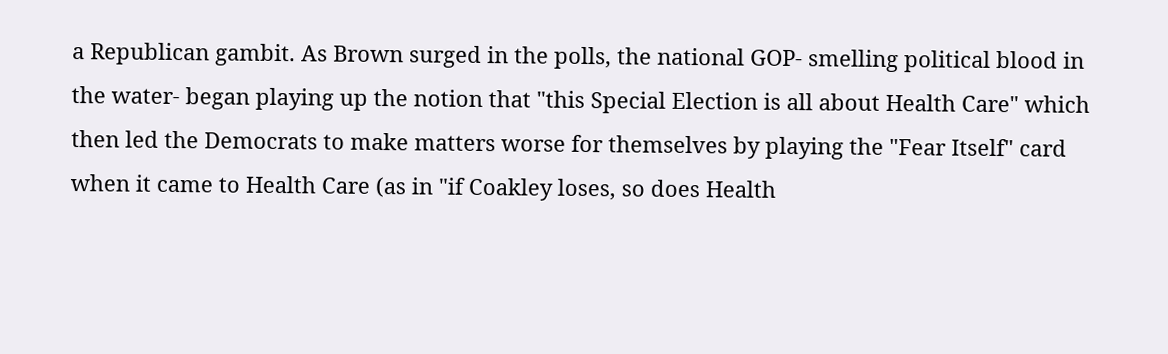a Republican gambit. As Brown surged in the polls, the national GOP- smelling political blood in the water- began playing up the notion that "this Special Election is all about Health Care" which then led the Democrats to make matters worse for themselves by playing the "Fear Itself" card when it came to Health Care (as in "if Coakley loses, so does Health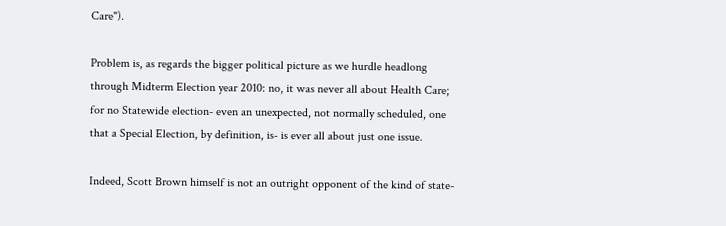Care").

Problem is, as regards the bigger political picture as we hurdle headlong through Midterm Election year 2010: no, it was never all about Health Care; for no Statewide election- even an unexpected, not normally scheduled, one that a Special Election, by definition, is- is ever all about just one issue.

Indeed, Scott Brown himself is not an outright opponent of the kind of state-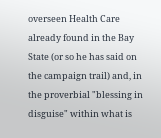overseen Health Care already found in the Bay State (or so he has said on the campaign trail) and, in the proverbial "blessing in disguise" within what is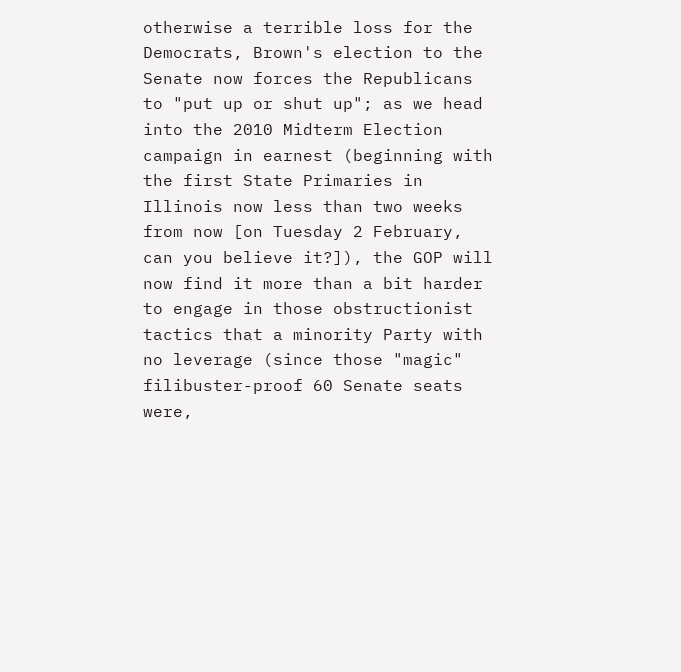otherwise a terrible loss for the Democrats, Brown's election to the Senate now forces the Republicans to "put up or shut up"; as we head into the 2010 Midterm Election campaign in earnest (beginning with the first State Primaries in Illinois now less than two weeks from now [on Tuesday 2 February, can you believe it?]), the GOP will now find it more than a bit harder to engage in those obstructionist tactics that a minority Party with no leverage (since those "magic" filibuster-proof 60 Senate seats were,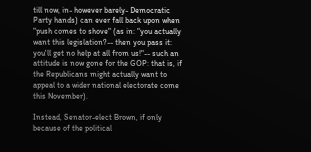till now, in- however barely- Democratic Party hands) can ever fall back upon when "push comes to shove" (as in: "you actually want this legislation?-- then you pass it: you'll get no help at all from us!"-- such an attitude is now gone for the GOP: that is, if the Republicans might actually want to appeal to a wider national electorate come this November).

Instead, Senator-elect Brown, if only because of the political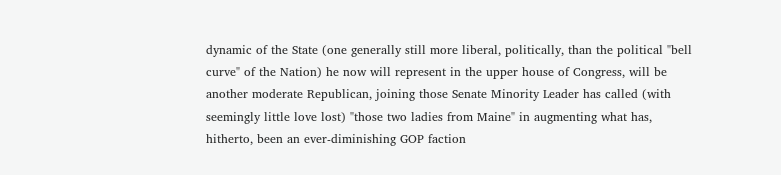dynamic of the State (one generally still more liberal, politically, than the political "bell curve" of the Nation) he now will represent in the upper house of Congress, will be another moderate Republican, joining those Senate Minority Leader has called (with seemingly little love lost) "those two ladies from Maine" in augmenting what has, hitherto, been an ever-diminishing GOP faction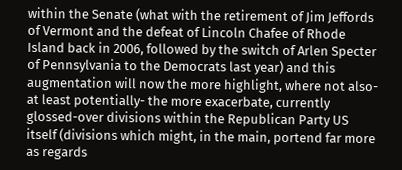within the Senate (what with the retirement of Jim Jeffords of Vermont and the defeat of Lincoln Chafee of Rhode Island back in 2006, followed by the switch of Arlen Specter of Pennsylvania to the Democrats last year) and this augmentation will now the more highlight, where not also- at least potentially- the more exacerbate, currently glossed-over divisions within the Republican Party US itself (divisions which might, in the main, portend far more as regards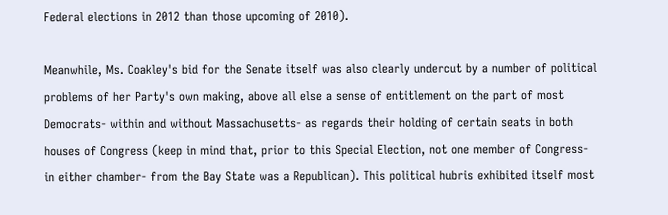Federal elections in 2012 than those upcoming of 2010).

Meanwhile, Ms. Coakley's bid for the Senate itself was also clearly undercut by a number of political problems of her Party's own making, above all else a sense of entitlement on the part of most Democrats- within and without Massachusetts- as regards their holding of certain seats in both houses of Congress (keep in mind that, prior to this Special Election, not one member of Congress- in either chamber- from the Bay State was a Republican). This political hubris exhibited itself most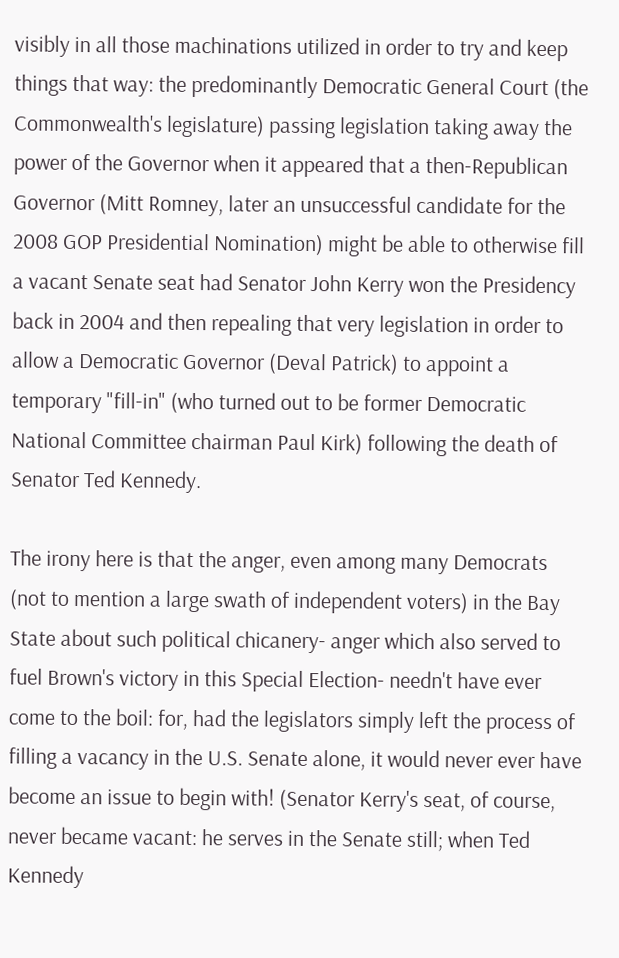visibly in all those machinations utilized in order to try and keep things that way: the predominantly Democratic General Court (the Commonwealth's legislature) passing legislation taking away the power of the Governor when it appeared that a then-Republican Governor (Mitt Romney, later an unsuccessful candidate for the 2008 GOP Presidential Nomination) might be able to otherwise fill a vacant Senate seat had Senator John Kerry won the Presidency back in 2004 and then repealing that very legislation in order to allow a Democratic Governor (Deval Patrick) to appoint a temporary "fill-in" (who turned out to be former Democratic National Committee chairman Paul Kirk) following the death of Senator Ted Kennedy.

The irony here is that the anger, even among many Democrats (not to mention a large swath of independent voters) in the Bay State about such political chicanery- anger which also served to fuel Brown's victory in this Special Election- needn't have ever come to the boil: for, had the legislators simply left the process of filling a vacancy in the U.S. Senate alone, it would never ever have become an issue to begin with! (Senator Kerry's seat, of course, never became vacant: he serves in the Senate still; when Ted Kennedy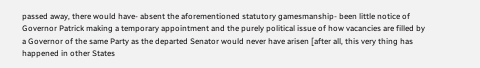passed away, there would have- absent the aforementioned statutory gamesmanship- been little notice of Governor Patrick making a temporary appointment and the purely political issue of how vacancies are filled by a Governor of the same Party as the departed Senator would never have arisen [after all, this very thing has happened in other States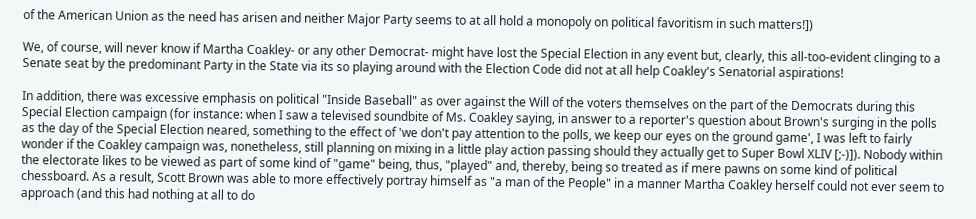of the American Union as the need has arisen and neither Major Party seems to at all hold a monopoly on political favoritism in such matters!])

We, of course, will never know if Martha Coakley- or any other Democrat- might have lost the Special Election in any event but, clearly, this all-too-evident clinging to a Senate seat by the predominant Party in the State via its so playing around with the Election Code did not at all help Coakley's Senatorial aspirations!

In addition, there was excessive emphasis on political "Inside Baseball" as over against the Will of the voters themselves on the part of the Democrats during this Special Election campaign (for instance: when I saw a televised soundbite of Ms. Coakley saying, in answer to a reporter's question about Brown's surging in the polls as the day of the Special Election neared, something to the effect of 'we don't pay attention to the polls, we keep our eyes on the ground game', I was left to fairly wonder if the Coakley campaign was, nonetheless, still planning on mixing in a little play action passing should they actually get to Super Bowl XLIV [;-)]). Nobody within the electorate likes to be viewed as part of some kind of "game" being, thus, "played" and, thereby, being so treated as if mere pawns on some kind of political chessboard. As a result, Scott Brown was able to more effectively portray himself as "a man of the People" in a manner Martha Coakley herself could not ever seem to approach (and this had nothing at all to do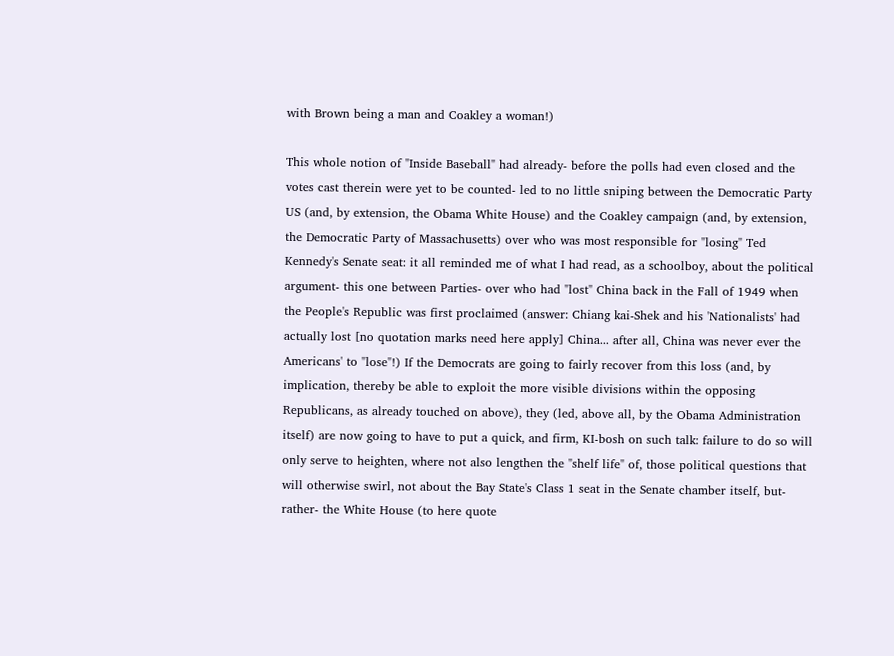with Brown being a man and Coakley a woman!)

This whole notion of "Inside Baseball" had already- before the polls had even closed and the votes cast therein were yet to be counted- led to no little sniping between the Democratic Party US (and, by extension, the Obama White House) and the Coakley campaign (and, by extension, the Democratic Party of Massachusetts) over who was most responsible for "losing" Ted Kennedy's Senate seat: it all reminded me of what I had read, as a schoolboy, about the political argument- this one between Parties- over who had "lost" China back in the Fall of 1949 when the People's Republic was first proclaimed (answer: Chiang kai-Shek and his 'Nationalists' had actually lost [no quotation marks need here apply] China... after all, China was never ever the Americans' to "lose"!) If the Democrats are going to fairly recover from this loss (and, by implication, thereby be able to exploit the more visible divisions within the opposing Republicans, as already touched on above), they (led, above all, by the Obama Administration itself) are now going to have to put a quick, and firm, KI-bosh on such talk: failure to do so will only serve to heighten, where not also lengthen the "shelf life" of, those political questions that will otherwise swirl, not about the Bay State's Class 1 seat in the Senate chamber itself, but- rather- the White House (to here quote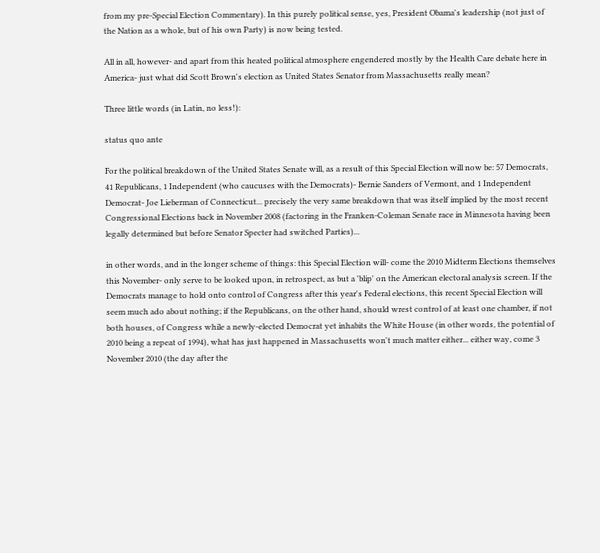from my pre-Special Election Commentary). In this purely political sense, yes, President Obama's leadership (not just of the Nation as a whole, but of his own Party) is now being tested.

All in all, however- and apart from this heated political atmosphere engendered mostly by the Health Care debate here in America- just what did Scott Brown's election as United States Senator from Massachusetts really mean?

Three little words (in Latin, no less!):

status quo ante

For the political breakdown of the United States Senate will, as a result of this Special Election will now be: 57 Democrats, 41 Republicans, 1 Independent (who caucuses with the Democrats)- Bernie Sanders of Vermont, and 1 Independent Democrat- Joe Lieberman of Connecticut... precisely the very same breakdown that was itself implied by the most recent Congressional Elections back in November 2008 (factoring in the Franken-Coleman Senate race in Minnesota having been legally determined but before Senator Specter had switched Parties)...

in other words, and in the longer scheme of things: this Special Election will- come the 2010 Midterm Elections themselves this November- only serve to be looked upon, in retrospect, as but a 'blip' on the American electoral analysis screen. If the Democrats manage to hold onto control of Congress after this year's Federal elections, this recent Special Election will seem much ado about nothing; if the Republicans, on the other hand, should wrest control of at least one chamber, if not both houses, of Congress while a newly-elected Democrat yet inhabits the White House (in other words, the potential of 2010 being a repeat of 1994), what has just happened in Massachusetts won't much matter either... either way, come 3 November 2010 (the day after the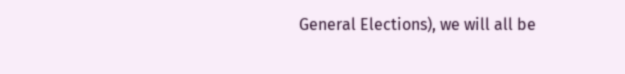General Elections), we will all be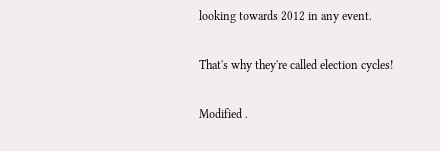looking towards 2012 in any event.

That's why they're called election cycles!

Modified .